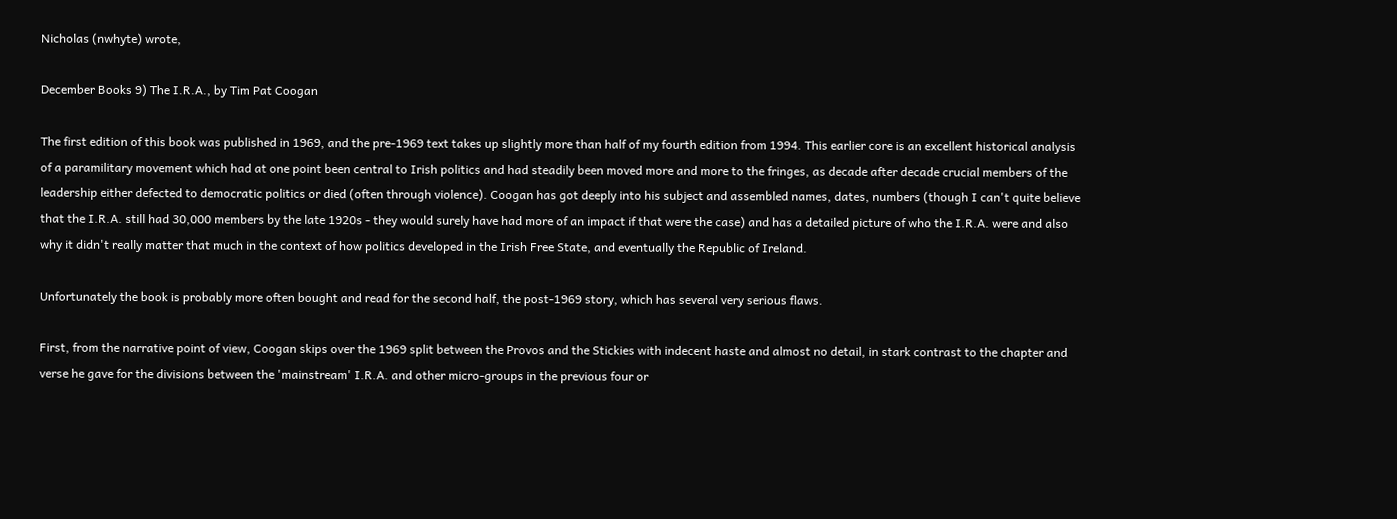Nicholas (nwhyte) wrote,

December Books 9) The I.R.A., by Tim Pat Coogan

The first edition of this book was published in 1969, and the pre-1969 text takes up slightly more than half of my fourth edition from 1994. This earlier core is an excellent historical analysis of a paramilitary movement which had at one point been central to Irish politics and had steadily been moved more and more to the fringes, as decade after decade crucial members of the leadership either defected to democratic politics or died (often through violence). Coogan has got deeply into his subject and assembled names, dates, numbers (though I can't quite believe that the I.R.A. still had 30,000 members by the late 1920s - they would surely have had more of an impact if that were the case) and has a detailed picture of who the I.R.A. were and also why it didn't really matter that much in the context of how politics developed in the Irish Free State, and eventually the Republic of Ireland.

Unfortunately the book is probably more often bought and read for the second half, the post-1969 story, which has several very serious flaws.

First, from the narrative point of view, Coogan skips over the 1969 split between the Provos and the Stickies with indecent haste and almost no detail, in stark contrast to the chapter and verse he gave for the divisions between the 'mainstream' I.R.A. and other micro-groups in the previous four or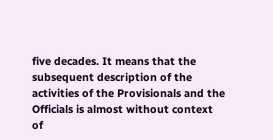five decades. It means that the subsequent description of the activities of the Provisionals and the Officials is almost without context of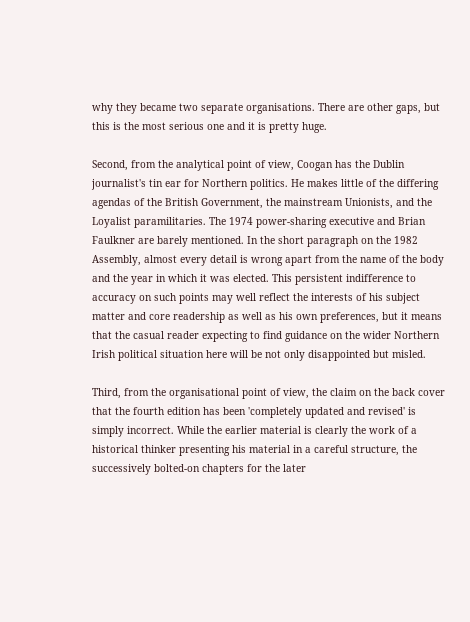why they became two separate organisations. There are other gaps, but this is the most serious one and it is pretty huge.

Second, from the analytical point of view, Coogan has the Dublin journalist's tin ear for Northern politics. He makes little of the differing agendas of the British Government, the mainstream Unionists, and the Loyalist paramilitaries. The 1974 power-sharing executive and Brian Faulkner are barely mentioned. In the short paragraph on the 1982 Assembly, almost every detail is wrong apart from the name of the body and the year in which it was elected. This persistent indifference to accuracy on such points may well reflect the interests of his subject matter and core readership as well as his own preferences, but it means that the casual reader expecting to find guidance on the wider Northern Irish political situation here will be not only disappointed but misled.

Third, from the organisational point of view, the claim on the back cover that the fourth edition has been 'completely updated and revised' is simply incorrect. While the earlier material is clearly the work of a historical thinker presenting his material in a careful structure, the successively bolted-on chapters for the later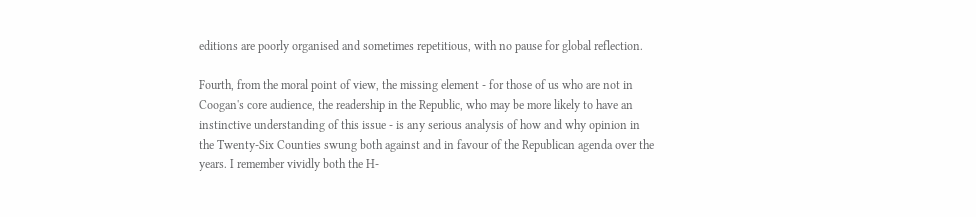editions are poorly organised and sometimes repetitious, with no pause for global reflection.

Fourth, from the moral point of view, the missing element - for those of us who are not in Coogan's core audience, the readership in the Republic, who may be more likely to have an instinctive understanding of this issue - is any serious analysis of how and why opinion in the Twenty-Six Counties swung both against and in favour of the Republican agenda over the years. I remember vividly both the H-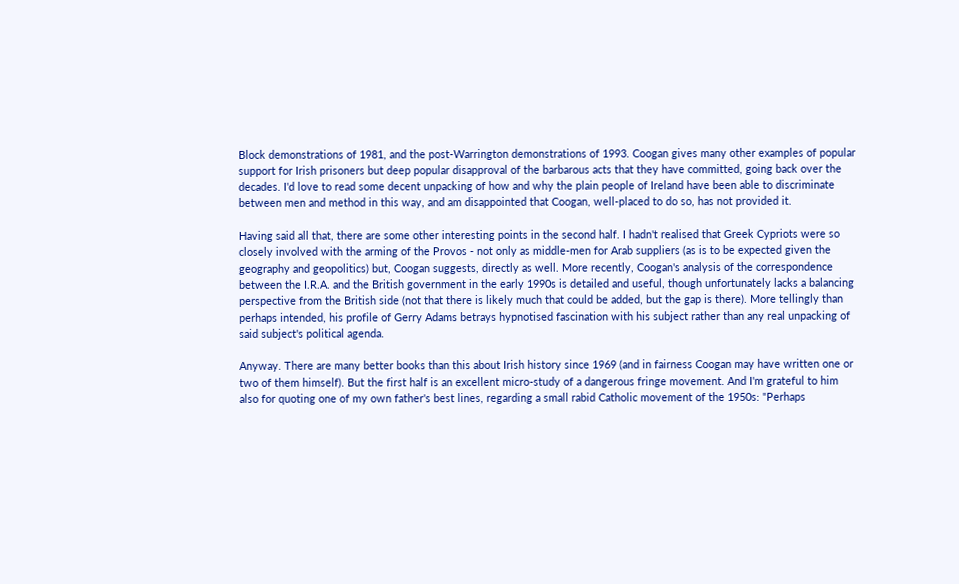Block demonstrations of 1981, and the post-Warrington demonstrations of 1993. Coogan gives many other examples of popular support for Irish prisoners but deep popular disapproval of the barbarous acts that they have committed, going back over the decades. I'd love to read some decent unpacking of how and why the plain people of Ireland have been able to discriminate between men and method in this way, and am disappointed that Coogan, well-placed to do so, has not provided it.

Having said all that, there are some other interesting points in the second half. I hadn't realised that Greek Cypriots were so closely involved with the arming of the Provos - not only as middle-men for Arab suppliers (as is to be expected given the geography and geopolitics) but, Coogan suggests, directly as well. More recently, Coogan's analysis of the correspondence between the I.R.A. and the British government in the early 1990s is detailed and useful, though unfortunately lacks a balancing perspective from the British side (not that there is likely much that could be added, but the gap is there). More tellingly than perhaps intended, his profile of Gerry Adams betrays hypnotised fascination with his subject rather than any real unpacking of said subject's political agenda.

Anyway. There are many better books than this about Irish history since 1969 (and in fairness Coogan may have written one or two of them himself). But the first half is an excellent micro-study of a dangerous fringe movement. And I'm grateful to him also for quoting one of my own father's best lines, regarding a small rabid Catholic movement of the 1950s: "Perhaps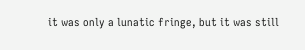it was only a lunatic fringe, but it was still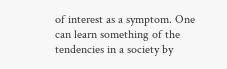of interest as a symptom. One can learn something of the tendencies in a society by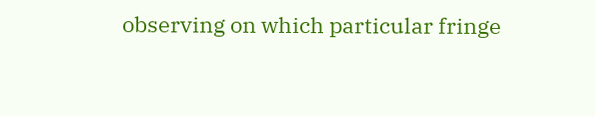observing on which particular fringe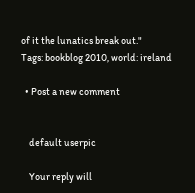of it the lunatics break out."
Tags: bookblog 2010, world: ireland

  • Post a new comment


    default userpic

    Your reply will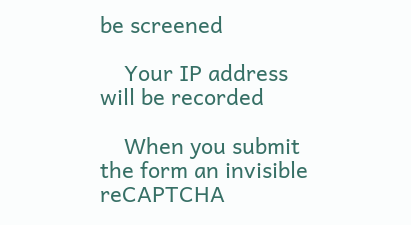be screened

    Your IP address will be recorded

    When you submit the form an invisible reCAPTCHA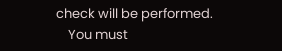check will be performed.
    You must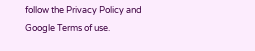follow the Privacy Policy and Google Terms of use.